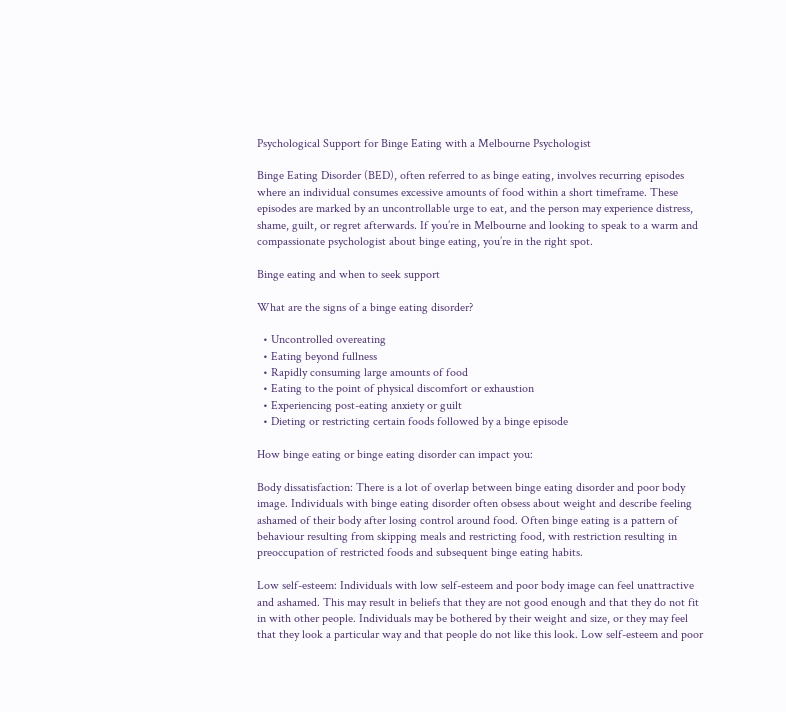Psychological Support for Binge Eating with a Melbourne Psychologist

Binge Eating Disorder (BED), often referred to as binge eating, involves recurring episodes where an individual consumes excessive amounts of food within a short timeframe. These episodes are marked by an uncontrollable urge to eat, and the person may experience distress, shame, guilt, or regret afterwards. If you’re in Melbourne and looking to speak to a warm and compassionate psychologist about binge eating, you’re in the right spot.

Binge eating and when to seek support

What are the signs of a binge eating disorder?

  • Uncontrolled overeating
  • Eating beyond fullness
  • Rapidly consuming large amounts of food
  • Eating to the point of physical discomfort or exhaustion
  • Experiencing post-eating anxiety or guilt
  • Dieting or restricting certain foods followed by a binge episode

How binge eating or binge eating disorder can impact you:

Body dissatisfaction: There is a lot of overlap between binge eating disorder and poor body image. Individuals with binge eating disorder often obsess about weight and describe feeling ashamed of their body after losing control around food. Often binge eating is a pattern of behaviour resulting from skipping meals and restricting food, with restriction resulting in preoccupation of restricted foods and subsequent binge eating habits.

Low self-esteem: Individuals with low self-esteem and poor body image can feel unattractive and ashamed. This may result in beliefs that they are not good enough and that they do not fit in with other people. Individuals may be bothered by their weight and size, or they may feel that they look a particular way and that people do not like this look. Low self-esteem and poor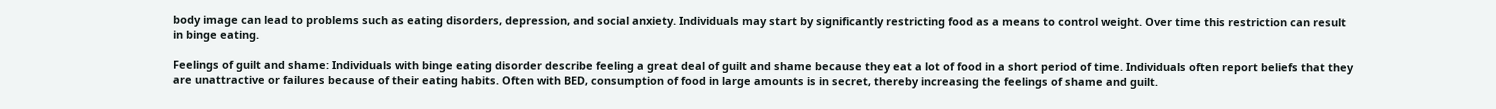body image can lead to problems such as eating disorders, depression, and social anxiety. Individuals may start by significantly restricting food as a means to control weight. Over time this restriction can result in binge eating.

Feelings of guilt and shame: Individuals with binge eating disorder describe feeling a great deal of guilt and shame because they eat a lot of food in a short period of time. Individuals often report beliefs that they are unattractive or failures because of their eating habits. Often with BED, consumption of food in large amounts is in secret, thereby increasing the feelings of shame and guilt.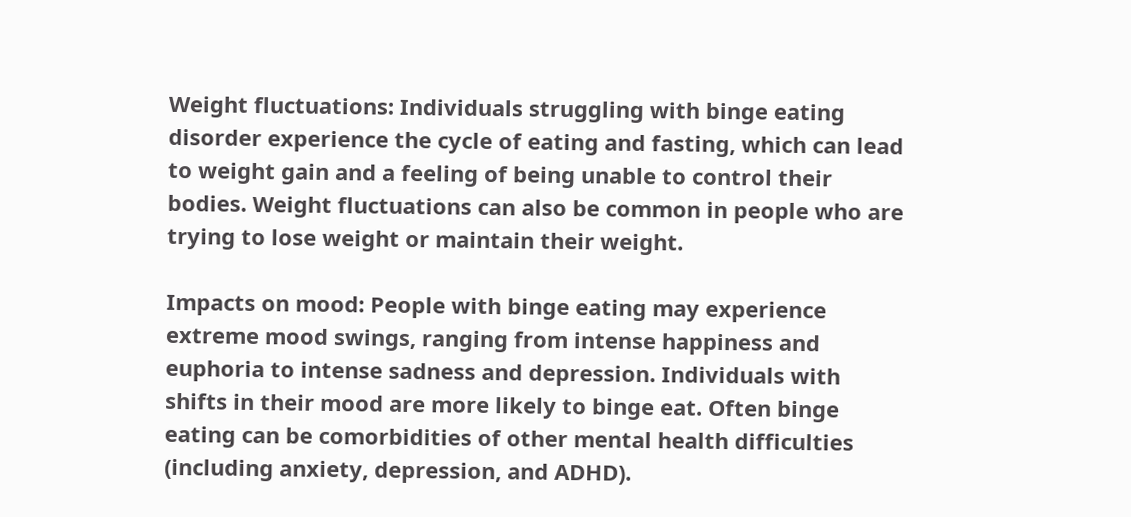Weight fluctuations: Individuals struggling with binge eating disorder experience the cycle of eating and fasting, which can lead to weight gain and a feeling of being unable to control their bodies. Weight fluctuations can also be common in people who are trying to lose weight or maintain their weight.

Impacts on mood: People with binge eating may experience extreme mood swings, ranging from intense happiness and euphoria to intense sadness and depression. Individuals with shifts in their mood are more likely to binge eat. Often binge eating can be comorbidities of other mental health difficulties (including anxiety, depression, and ADHD).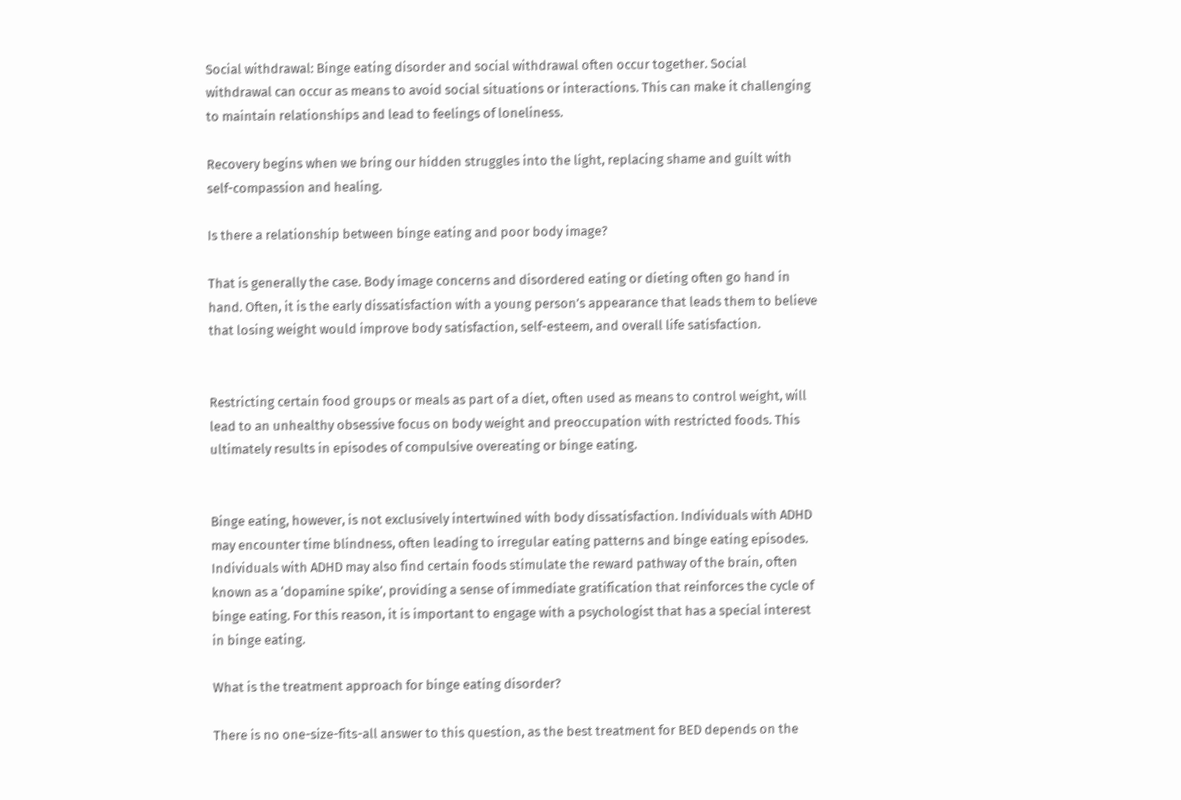Social withdrawal: Binge eating disorder and social withdrawal often occur together. Social withdrawal can occur as means to avoid social situations or interactions. This can make it challenging to maintain relationships and lead to feelings of loneliness.

Recovery begins when we bring our hidden struggles into the light, replacing shame and guilt with self-compassion and healing.

Is there a relationship between binge eating and poor body image?

That is generally the case. Body image concerns and disordered eating or dieting often go hand in hand. Often, it is the early dissatisfaction with a young person’s appearance that leads them to believe that losing weight would improve body satisfaction, self-esteem, and overall life satisfaction.


Restricting certain food groups or meals as part of a diet, often used as means to control weight, will lead to an unhealthy obsessive focus on body weight and preoccupation with restricted foods. This ultimately results in episodes of compulsive overeating or binge eating.


Binge eating, however, is not exclusively intertwined with body dissatisfaction. Individuals with ADHD may encounter time blindness, often leading to irregular eating patterns and binge eating episodes. Individuals with ADHD may also find certain foods stimulate the reward pathway of the brain, often known as a ‘dopamine spike’, providing a sense of immediate gratification that reinforces the cycle of binge eating. For this reason, it is important to engage with a psychologist that has a special interest in binge eating.

What is the treatment approach for binge eating disorder?

There is no one-size-fits-all answer to this question, as the best treatment for BED depends on the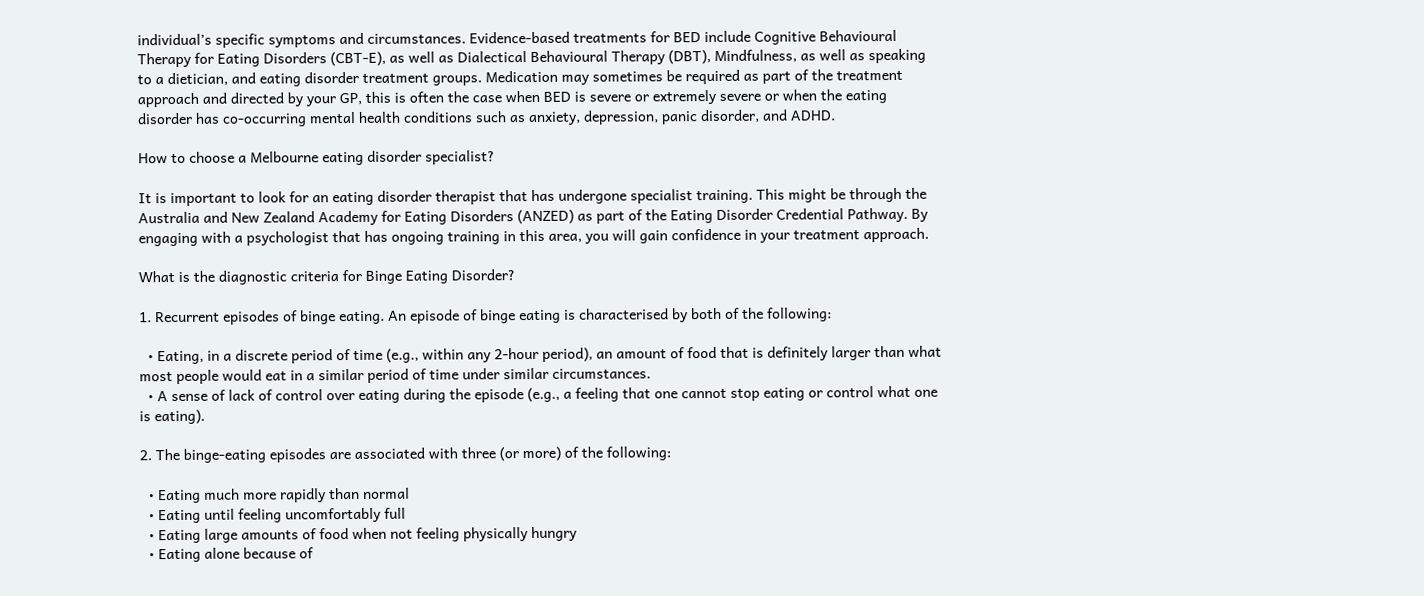individual’s specific symptoms and circumstances. Evidence-based treatments for BED include Cognitive Behavioural Therapy for Eating Disorders (CBT-E), as well as Dialectical Behavioural Therapy (DBT), Mindfulness, as well as speaking to a dietician, and eating disorder treatment groups. Medication may sometimes be required as part of the treatment approach and directed by your GP, this is often the case when BED is severe or extremely severe or when the eating disorder has co-occurring mental health conditions such as anxiety, depression, panic disorder, and ADHD.

How to choose a Melbourne eating disorder specialist?

It is important to look for an eating disorder therapist that has undergone specialist training. This might be through the Australia and New Zealand Academy for Eating Disorders (ANZED) as part of the Eating Disorder Credential Pathway. By engaging with a psychologist that has ongoing training in this area, you will gain confidence in your treatment approach.

What is the diagnostic criteria for Binge Eating Disorder?

1. Recurrent episodes of binge eating. An episode of binge eating is characterised by both of the following:

  • Eating, in a discrete period of time (e.g., within any 2-hour period), an amount of food that is definitely larger than what most people would eat in a similar period of time under similar circumstances.
  • A sense of lack of control over eating during the episode (e.g., a feeling that one cannot stop eating or control what one is eating).

2. The binge-eating episodes are associated with three (or more) of the following:

  • Eating much more rapidly than normal
  • Eating until feeling uncomfortably full
  • Eating large amounts of food when not feeling physically hungry
  • Eating alone because of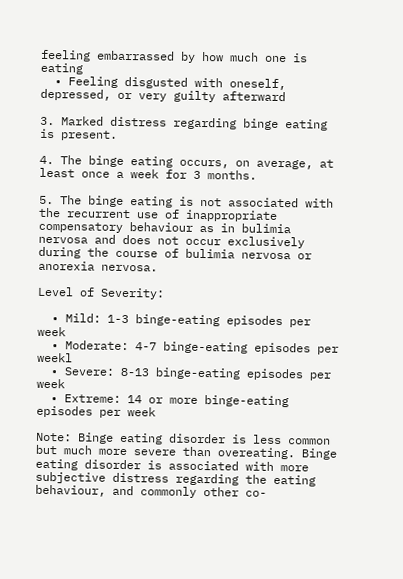feeling embarrassed by how much one is eating
  • Feeling disgusted with oneself, depressed, or very guilty afterward

3. Marked distress regarding binge eating is present.

4. The binge eating occurs, on average, at least once a week for 3 months.

5. The binge eating is not associated with the recurrent use of inappropriate compensatory behaviour as in bulimia nervosa and does not occur exclusively during the course of bulimia nervosa or anorexia nervosa.

Level of Severity:

  • Mild: 1-3 binge-eating episodes per week
  • Moderate: 4-7 binge-eating episodes per weekl
  • Severe: 8-13 binge-eating episodes per week
  • Extreme: 14 or more binge-eating episodes per week

Note: Binge eating disorder is less common but much more severe than overeating. Binge eating disorder is associated with more subjective distress regarding the eating behaviour, and commonly other co-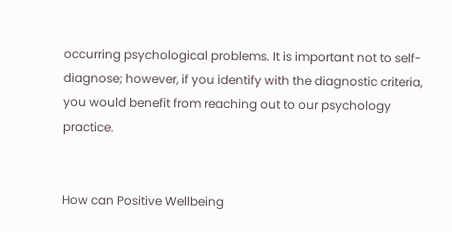occurring psychological problems. It is important not to self-diagnose; however, if you identify with the diagnostic criteria, you would benefit from reaching out to our psychology practice.


How can Positive Wellbeing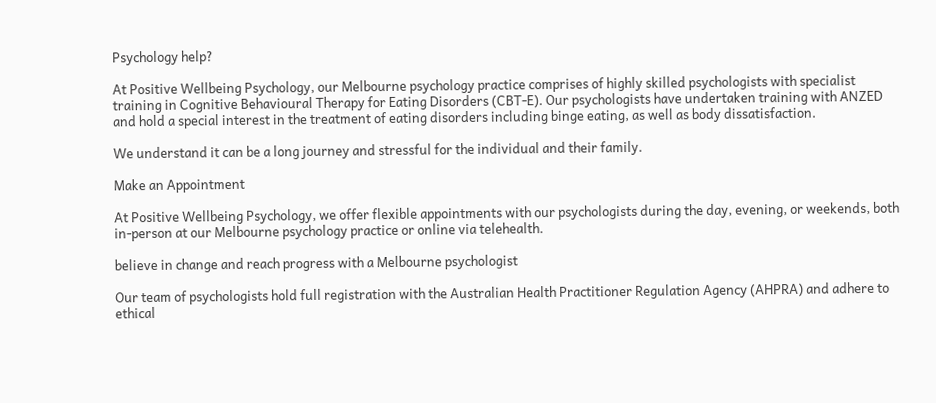Psychology help?

At Positive Wellbeing Psychology, our Melbourne psychology practice comprises of highly skilled psychologists with specialist training in Cognitive Behavioural Therapy for Eating Disorders (CBT-E). Our psychologists have undertaken training with ANZED and hold a special interest in the treatment of eating disorders including binge eating, as well as body dissatisfaction.

We understand it can be a long journey and stressful for the individual and their family.

Make an Appointment

At Positive Wellbeing Psychology, we offer flexible appointments with our psychologists during the day, evening, or weekends, both in-person at our Melbourne psychology practice or online via telehealth.

believe in change and reach progress with a Melbourne psychologist

Our team of psychologists hold full registration with the Australian Health Practitioner Regulation Agency (AHPRA) and adhere to ethical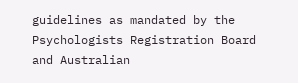guidelines as mandated by the Psychologists Registration Board and Australian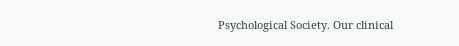Psychological Society. Our clinical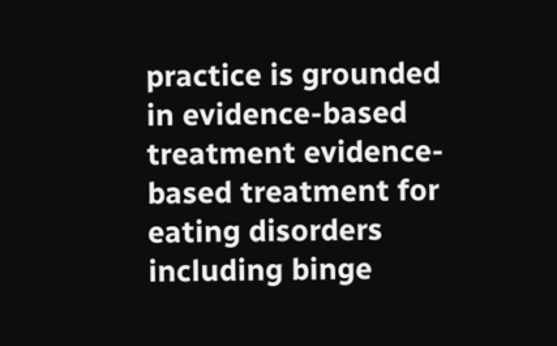practice is grounded in evidence-based treatment evidence-based treatment for eating disorders including binge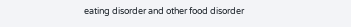eating disorder and other food disorder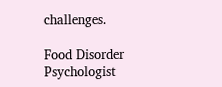challenges.

Food Disorder Psychologist